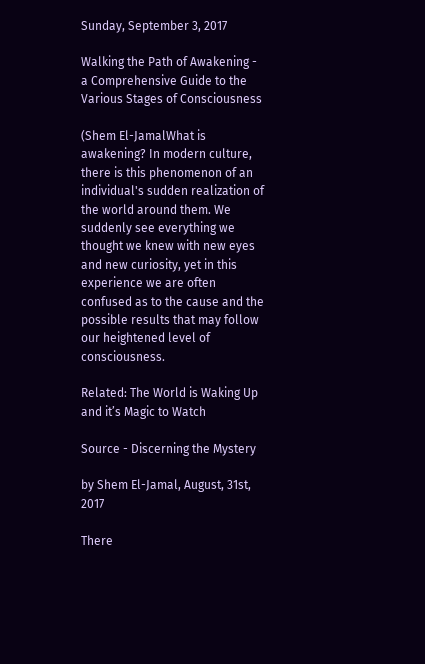Sunday, September 3, 2017

Walking the Path of Awakening - a Comprehensive Guide to the Various Stages of Consciousness

(Shem El-JamalWhat is awakening? In modern culture, there is this phenomenon of an individual's sudden realization of the world around them. We suddenly see everything we thought we knew with new eyes and new curiosity, yet in this experience we are often confused as to the cause and the possible results that may follow our heightened level of consciousness.

Related: The World is Waking Up and it’s Magic to Watch

Source - Discerning the Mystery

by Shem El-Jamal, August, 31st, 2017

There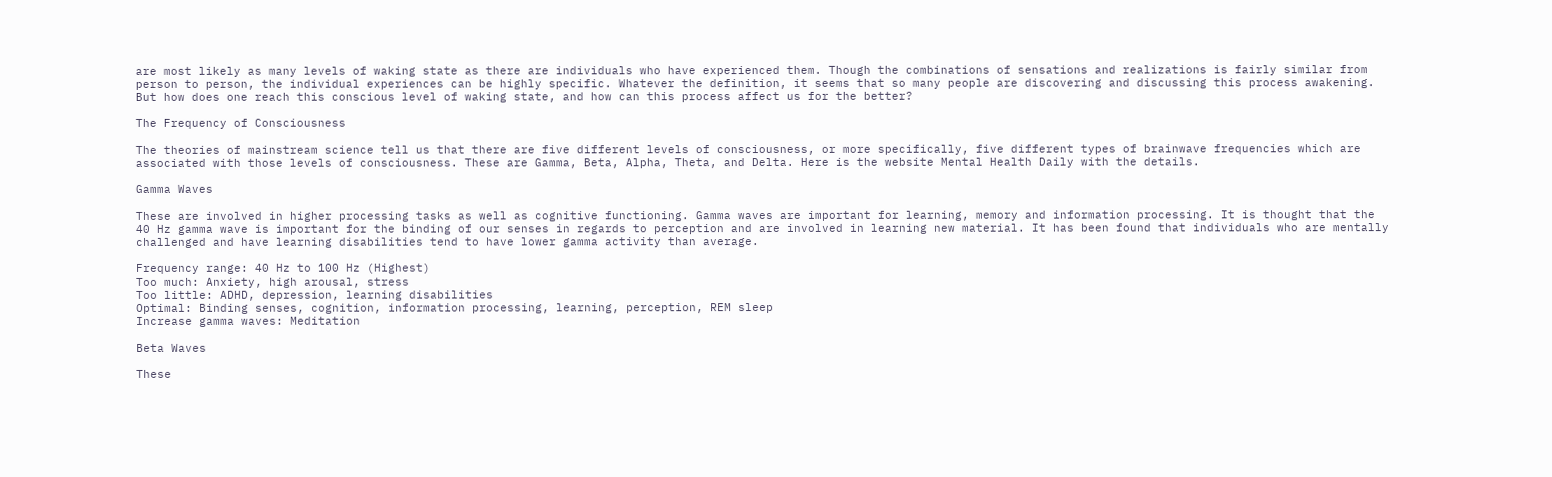are most likely as many levels of waking state as there are individuals who have experienced them. Though the combinations of sensations and realizations is fairly similar from person to person, the individual experiences can be highly specific. Whatever the definition, it seems that so many people are discovering and discussing this process awakening. But how does one reach this conscious level of waking state, and how can this process affect us for the better?

The Frequency of Consciousness

The theories of mainstream science tell us that there are five different levels of consciousness, or more specifically, five different types of brainwave frequencies which are associated with those levels of consciousness. These are Gamma, Beta, Alpha, Theta, and Delta. Here is the website Mental Health Daily with the details.

Gamma Waves

These are involved in higher processing tasks as well as cognitive functioning. Gamma waves are important for learning, memory and information processing. It is thought that the 40 Hz gamma wave is important for the binding of our senses in regards to perception and are involved in learning new material. It has been found that individuals who are mentally challenged and have learning disabilities tend to have lower gamma activity than average.

Frequency range: 40 Hz to 100 Hz (Highest)
Too much: Anxiety, high arousal, stress
Too little: ADHD, depression, learning disabilities
Optimal: Binding senses, cognition, information processing, learning, perception, REM sleep
Increase gamma waves: Meditation

Beta Waves

These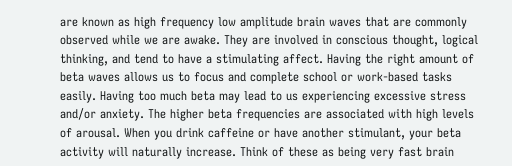are known as high frequency low amplitude brain waves that are commonly observed while we are awake. They are involved in conscious thought, logical thinking, and tend to have a stimulating affect. Having the right amount of beta waves allows us to focus and complete school or work-based tasks easily. Having too much beta may lead to us experiencing excessive stress and/or anxiety. The higher beta frequencies are associated with high levels of arousal. When you drink caffeine or have another stimulant, your beta activity will naturally increase. Think of these as being very fast brain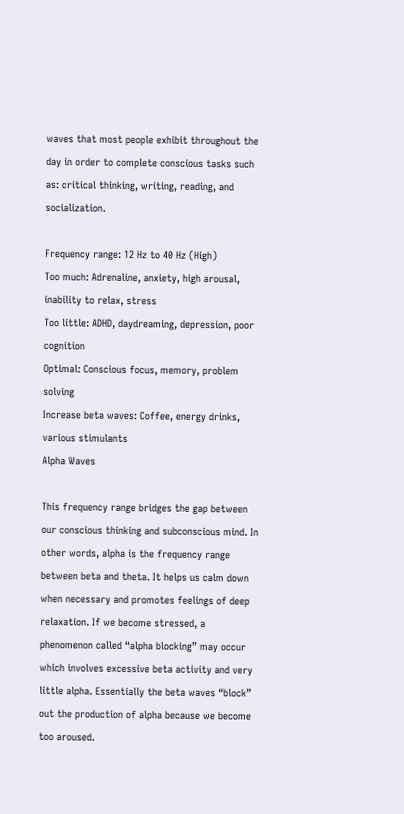waves that most people exhibit throughout the day in order to complete conscious tasks such as: critical thinking, writing, reading, and socialization.

Frequency range: 12 Hz to 40 Hz (High)
Too much: Adrenaline, anxiety, high arousal, inability to relax, stress
Too little: ADHD, daydreaming, depression, poor cognition
Optimal: Conscious focus, memory, problem solving
Increase beta waves: Coffee, energy drinks, various stimulants
Alpha Waves

This frequency range bridges the gap between our conscious thinking and subconscious mind. In other words, alpha is the frequency range between beta and theta. It helps us calm down when necessary and promotes feelings of deep relaxation. If we become stressed, a phenomenon called “alpha blocking” may occur which involves excessive beta activity and very little alpha. Essentially the beta waves “block” out the production of alpha because we become too aroused.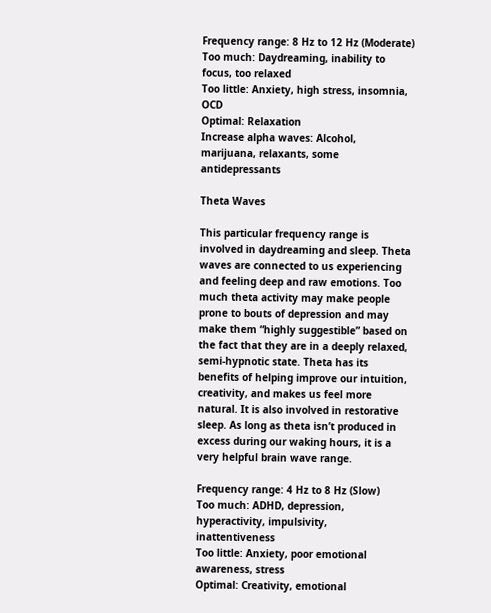Frequency range: 8 Hz to 12 Hz (Moderate)
Too much: Daydreaming, inability to focus, too relaxed
Too little: Anxiety, high stress, insomnia, OCD
Optimal: Relaxation
Increase alpha waves: Alcohol, marijuana, relaxants, some antidepressants

Theta Waves

This particular frequency range is involved in daydreaming and sleep. Theta waves are connected to us experiencing and feeling deep and raw emotions. Too much theta activity may make people prone to bouts of depression and may make them “highly suggestible” based on the fact that they are in a deeply relaxed, semi-hypnotic state. Theta has its benefits of helping improve our intuition, creativity, and makes us feel more natural. It is also involved in restorative sleep. As long as theta isn’t produced in excess during our waking hours, it is a very helpful brain wave range.

Frequency range: 4 Hz to 8 Hz (Slow)
Too much: ADHD, depression, hyperactivity, impulsivity, inattentiveness
Too little: Anxiety, poor emotional awareness, stress
Optimal: Creativity, emotional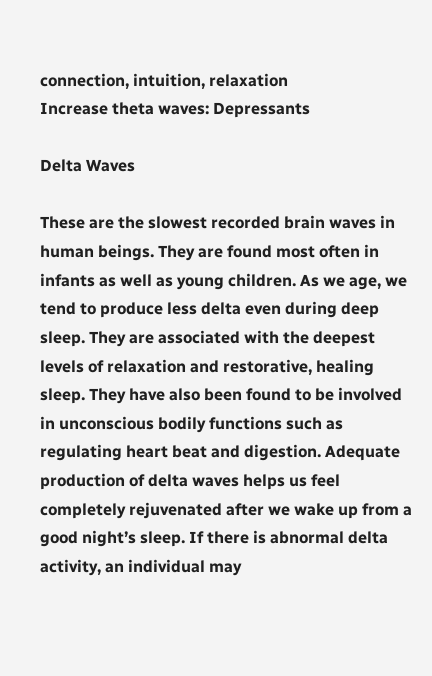connection, intuition, relaxation
Increase theta waves: Depressants

Delta Waves

These are the slowest recorded brain waves in human beings. They are found most often in infants as well as young children. As we age, we tend to produce less delta even during deep sleep. They are associated with the deepest levels of relaxation and restorative, healing sleep. They have also been found to be involved in unconscious bodily functions such as regulating heart beat and digestion. Adequate production of delta waves helps us feel completely rejuvenated after we wake up from a good night’s sleep. If there is abnormal delta activity, an individual may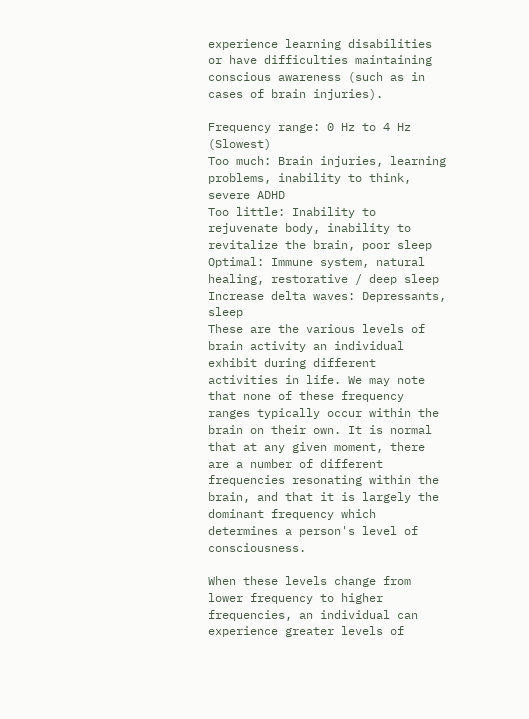experience learning disabilities or have difficulties maintaining conscious awareness (such as in cases of brain injuries).

Frequency range: 0 Hz to 4 Hz (Slowest)
Too much: Brain injuries, learning problems, inability to think, severe ADHD
Too little: Inability to rejuvenate body, inability to revitalize the brain, poor sleep
Optimal: Immune system, natural healing, restorative / deep sleep
Increase delta waves: Depressants, sleep
These are the various levels of brain activity an individual exhibit during different activities in life. We may note that none of these frequency ranges typically occur within the brain on their own. It is normal that at any given moment, there are a number of different frequencies resonating within the brain, and that it is largely the dominant frequency which determines a person's level of consciousness.

When these levels change from lower frequency to higher frequencies, an individual can experience greater levels of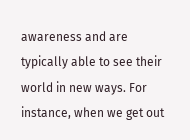awareness and are typically able to see their world in new ways. For instance, when we get out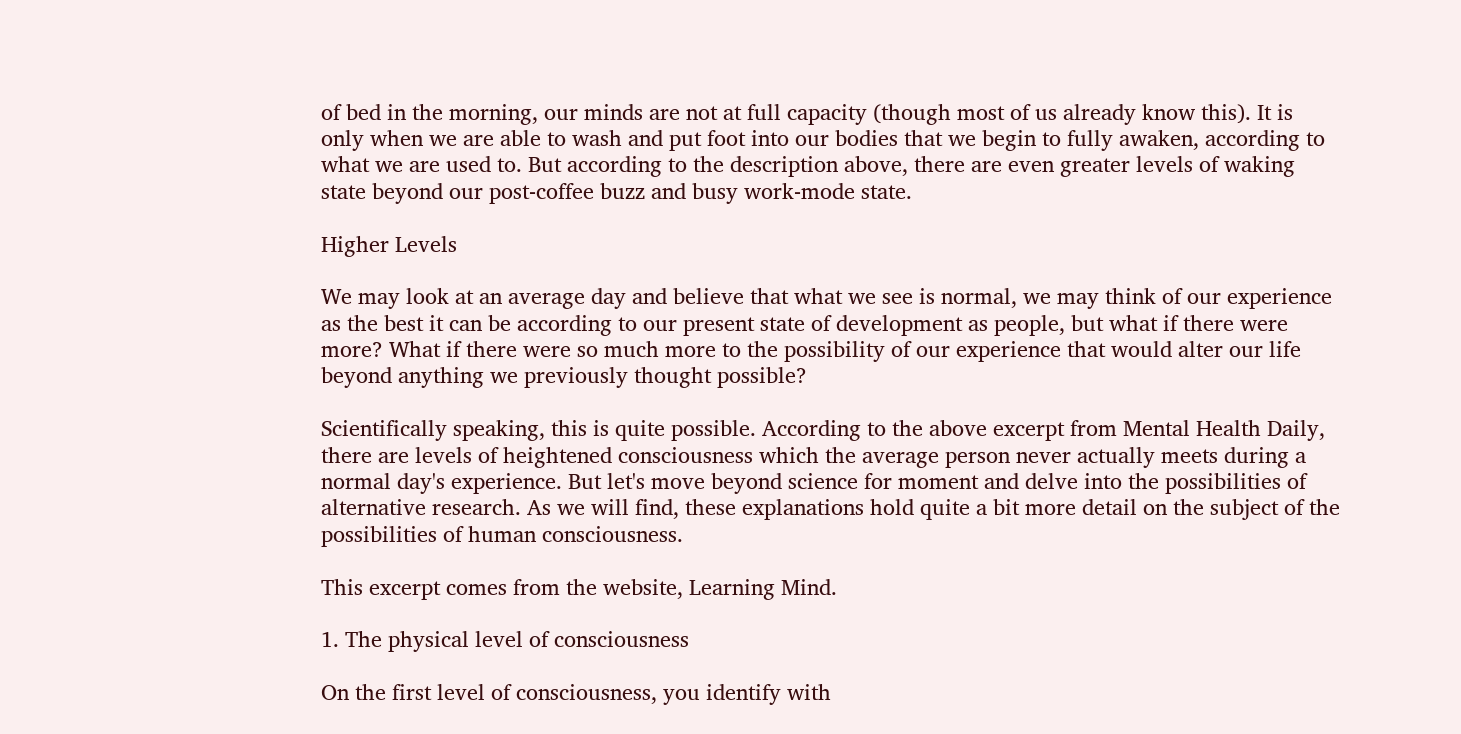of bed in the morning, our minds are not at full capacity (though most of us already know this). It is only when we are able to wash and put foot into our bodies that we begin to fully awaken, according to what we are used to. But according to the description above, there are even greater levels of waking state beyond our post-coffee buzz and busy work-mode state.

Higher Levels

We may look at an average day and believe that what we see is normal, we may think of our experience as the best it can be according to our present state of development as people, but what if there were more? What if there were so much more to the possibility of our experience that would alter our life beyond anything we previously thought possible?

Scientifically speaking, this is quite possible. According to the above excerpt from Mental Health Daily, there are levels of heightened consciousness which the average person never actually meets during a normal day's experience. But let's move beyond science for moment and delve into the possibilities of alternative research. As we will find, these explanations hold quite a bit more detail on the subject of the possibilities of human consciousness.

This excerpt comes from the website, Learning Mind.

1. The physical level of consciousness

On the first level of consciousness, you identify with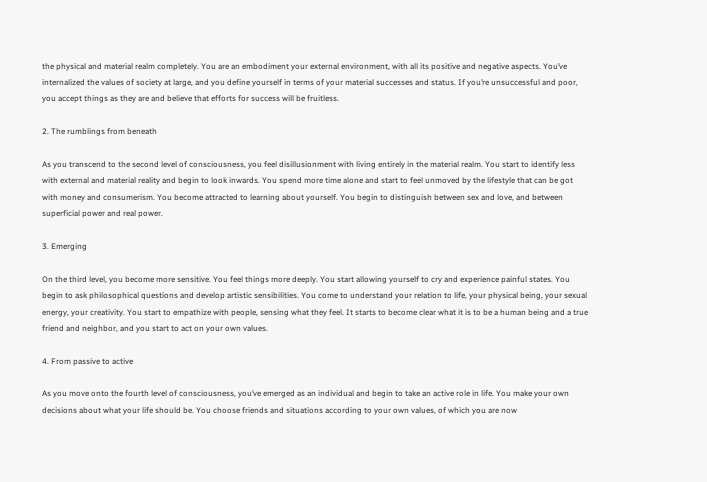the physical and material realm completely. You are an embodiment your external environment, with all its positive and negative aspects. You’ve internalized the values of society at large, and you define yourself in terms of your material successes and status. If you’re unsuccessful and poor, you accept things as they are and believe that efforts for success will be fruitless.

2. The rumblings from beneath

As you transcend to the second level of consciousness, you feel disillusionment with living entirely in the material realm. You start to identify less with external and material reality and begin to look inwards. You spend more time alone and start to feel unmoved by the lifestyle that can be got with money and consumerism. You become attracted to learning about yourself. You begin to distinguish between sex and love, and between superficial power and real power.

3. Emerging

On the third level, you become more sensitive. You feel things more deeply. You start allowing yourself to cry and experience painful states. You begin to ask philosophical questions and develop artistic sensibilities. You come to understand your relation to life, your physical being, your sexual energy, your creativity. You start to empathize with people, sensing what they feel. It starts to become clear what it is to be a human being and a true friend and neighbor, and you start to act on your own values.

4. From passive to active

As you move onto the fourth level of consciousness, you’ve emerged as an individual and begin to take an active role in life. You make your own decisions about what your life should be. You choose friends and situations according to your own values, of which you are now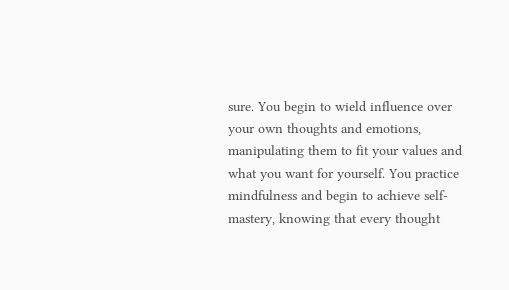sure. You begin to wield influence over your own thoughts and emotions, manipulating them to fit your values and what you want for yourself. You practice mindfulness and begin to achieve self-mastery, knowing that every thought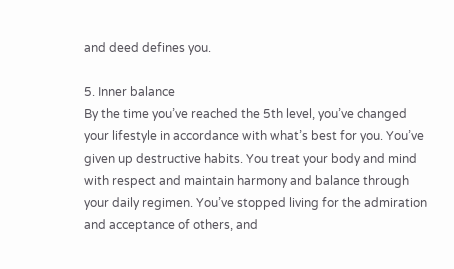and deed defines you.

5. Inner balance
By the time you’ve reached the 5th level, you’ve changed your lifestyle in accordance with what’s best for you. You’ve given up destructive habits. You treat your body and mind with respect and maintain harmony and balance through your daily regimen. You’ve stopped living for the admiration and acceptance of others, and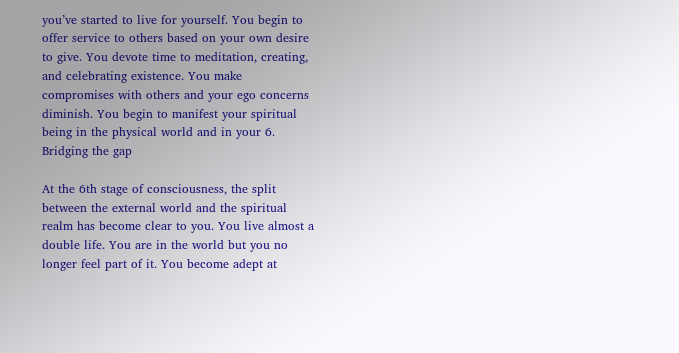you’ve started to live for yourself. You begin to offer service to others based on your own desire to give. You devote time to meditation, creating, and celebrating existence. You make compromises with others and your ego concerns diminish. You begin to manifest your spiritual being in the physical world and in your 6. Bridging the gap

At the 6th stage of consciousness, the split between the external world and the spiritual realm has become clear to you. You live almost a double life. You are in the world but you no longer feel part of it. You become adept at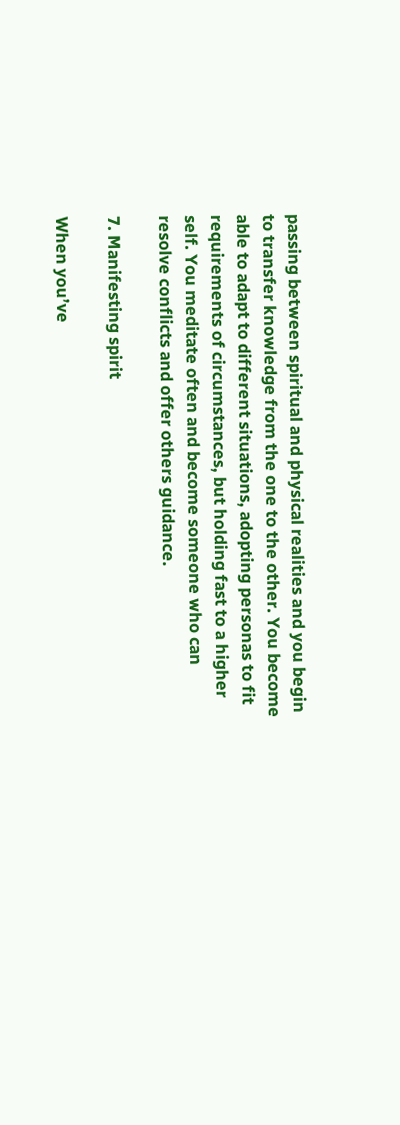passing between spiritual and physical realities and you begin to transfer knowledge from the one to the other. You become able to adapt to different situations, adopting personas to fit requirements of circumstances, but holding fast to a higher self. You meditate often and become someone who can resolve conflicts and offer others guidance.

7. Manifesting spirit

When you’ve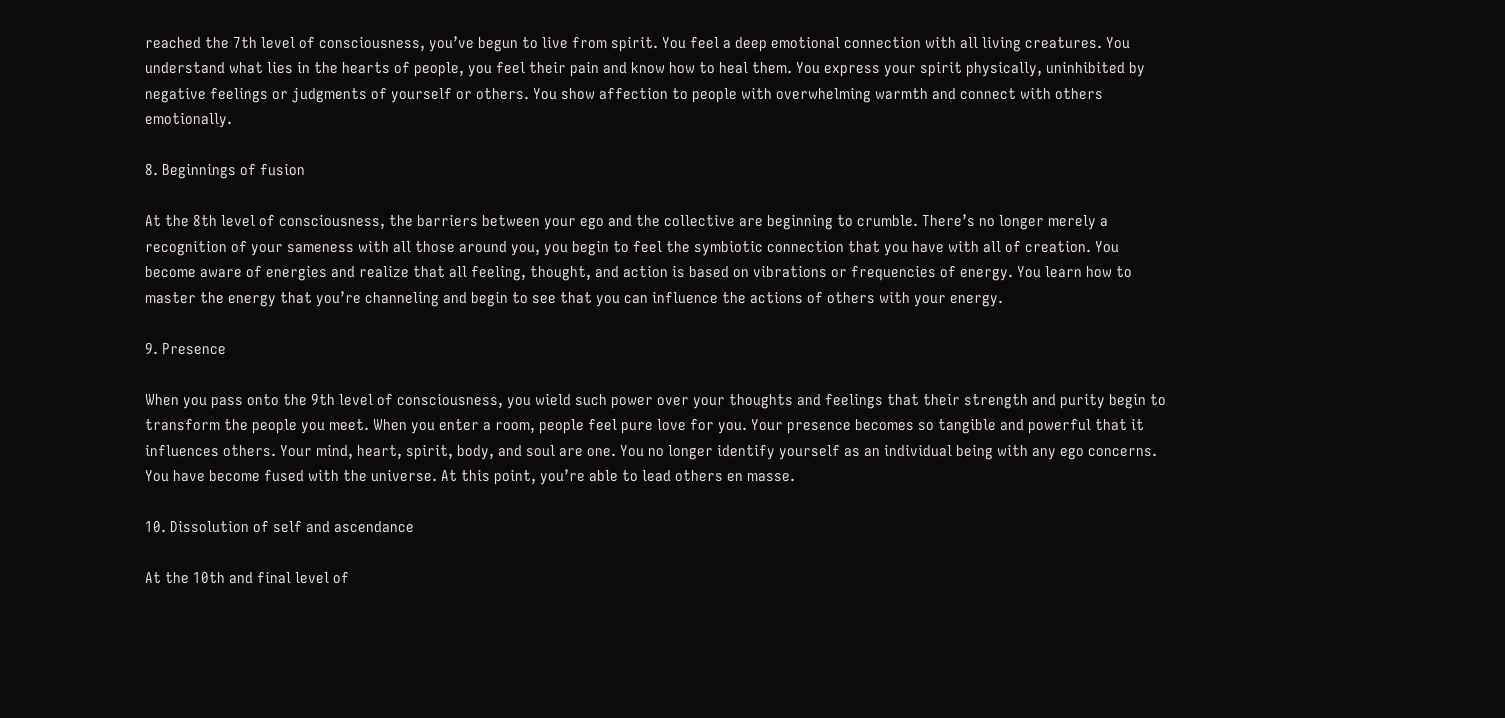reached the 7th level of consciousness, you’ve begun to live from spirit. You feel a deep emotional connection with all living creatures. You understand what lies in the hearts of people, you feel their pain and know how to heal them. You express your spirit physically, uninhibited by negative feelings or judgments of yourself or others. You show affection to people with overwhelming warmth and connect with others emotionally.

8. Beginnings of fusion

At the 8th level of consciousness, the barriers between your ego and the collective are beginning to crumble. There’s no longer merely a recognition of your sameness with all those around you, you begin to feel the symbiotic connection that you have with all of creation. You become aware of energies and realize that all feeling, thought, and action is based on vibrations or frequencies of energy. You learn how to master the energy that you’re channeling and begin to see that you can influence the actions of others with your energy.

9. Presence

When you pass onto the 9th level of consciousness, you wield such power over your thoughts and feelings that their strength and purity begin to transform the people you meet. When you enter a room, people feel pure love for you. Your presence becomes so tangible and powerful that it influences others. Your mind, heart, spirit, body, and soul are one. You no longer identify yourself as an individual being with any ego concerns. You have become fused with the universe. At this point, you’re able to lead others en masse.

10. Dissolution of self and ascendance

At the 10th and final level of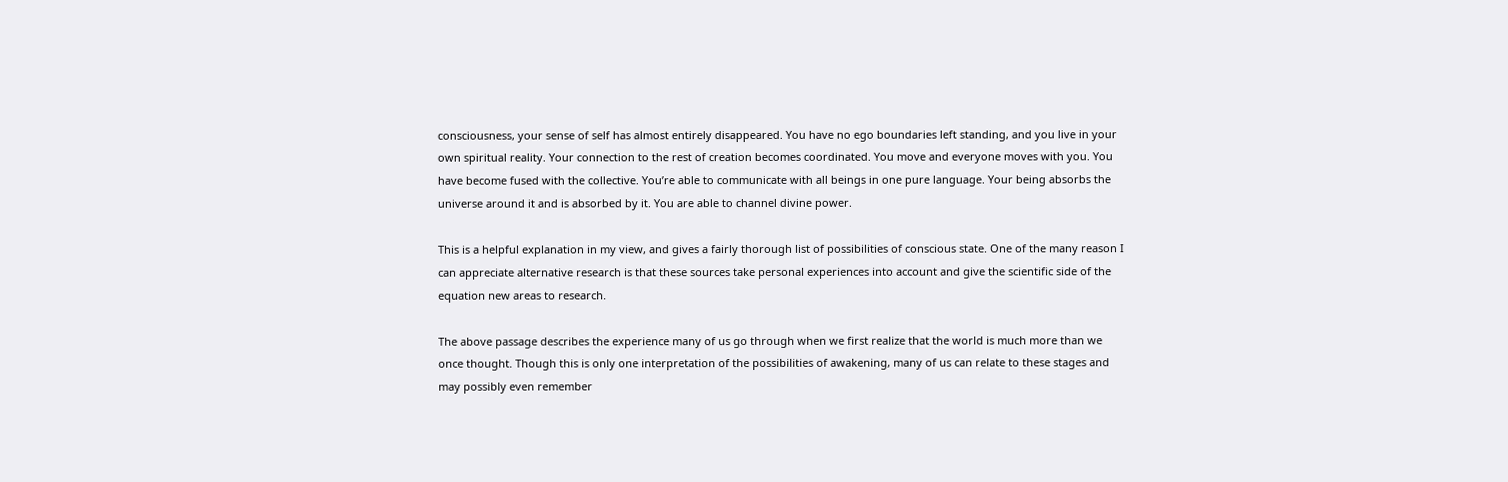consciousness, your sense of self has almost entirely disappeared. You have no ego boundaries left standing, and you live in your own spiritual reality. Your connection to the rest of creation becomes coordinated. You move and everyone moves with you. You have become fused with the collective. You’re able to communicate with all beings in one pure language. Your being absorbs the universe around it and is absorbed by it. You are able to channel divine power.

This is a helpful explanation in my view, and gives a fairly thorough list of possibilities of conscious state. One of the many reason I can appreciate alternative research is that these sources take personal experiences into account and give the scientific side of the equation new areas to research.

The above passage describes the experience many of us go through when we first realize that the world is much more than we once thought. Though this is only one interpretation of the possibilities of awakening, many of us can relate to these stages and may possibly even remember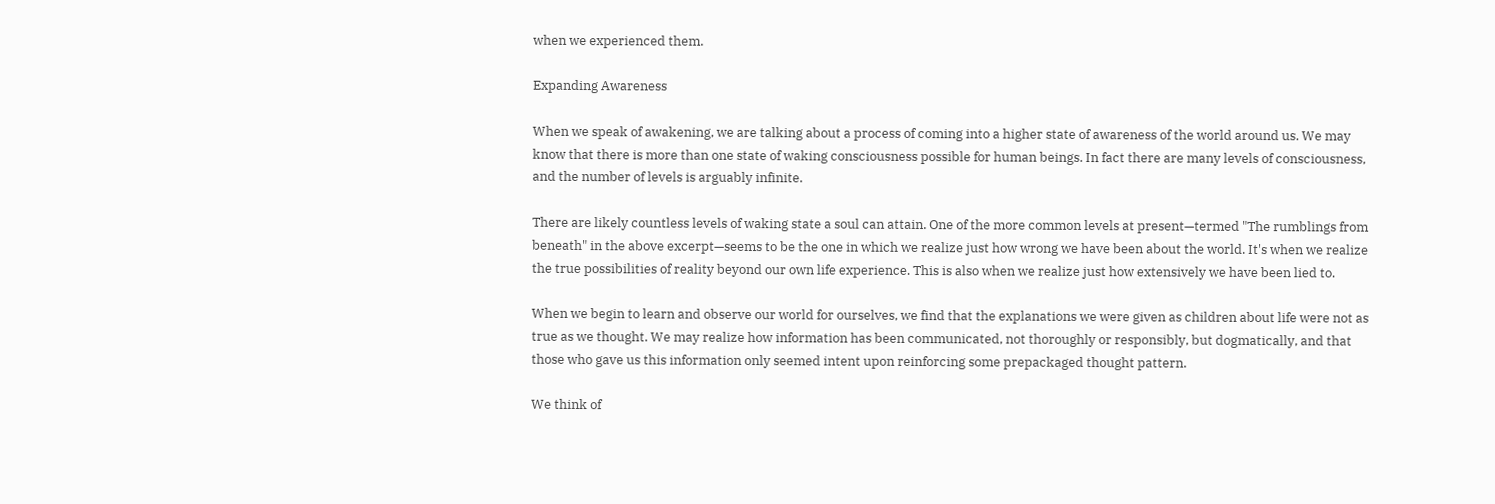when we experienced them.

Expanding Awareness

When we speak of awakening, we are talking about a process of coming into a higher state of awareness of the world around us. We may know that there is more than one state of waking consciousness possible for human beings. In fact there are many levels of consciousness, and the number of levels is arguably infinite.

There are likely countless levels of waking state a soul can attain. One of the more common levels at present—termed "The rumblings from beneath" in the above excerpt—seems to be the one in which we realize just how wrong we have been about the world. It's when we realize the true possibilities of reality beyond our own life experience. This is also when we realize just how extensively we have been lied to.

When we begin to learn and observe our world for ourselves, we find that the explanations we were given as children about life were not as true as we thought. We may realize how information has been communicated, not thoroughly or responsibly, but dogmatically, and that those who gave us this information only seemed intent upon reinforcing some prepackaged thought pattern.

We think of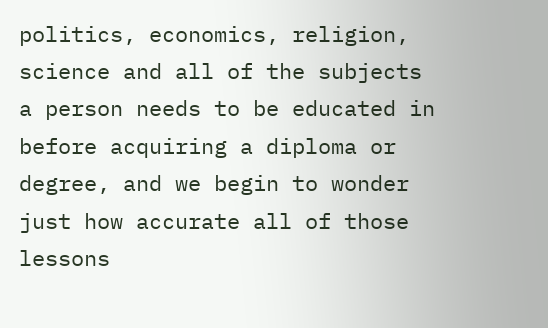politics, economics, religion, science and all of the subjects a person needs to be educated in before acquiring a diploma or degree, and we begin to wonder just how accurate all of those lessons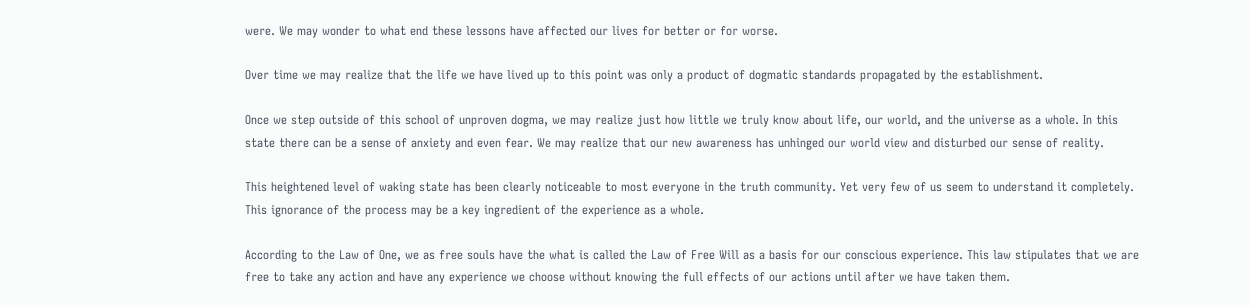were. We may wonder to what end these lessons have affected our lives for better or for worse.

Over time we may realize that the life we have lived up to this point was only a product of dogmatic standards propagated by the establishment.

Once we step outside of this school of unproven dogma, we may realize just how little we truly know about life, our world, and the universe as a whole. In this state there can be a sense of anxiety and even fear. We may realize that our new awareness has unhinged our world view and disturbed our sense of reality.

This heightened level of waking state has been clearly noticeable to most everyone in the truth community. Yet very few of us seem to understand it completely. This ignorance of the process may be a key ingredient of the experience as a whole.

According to the Law of One, we as free souls have the what is called the Law of Free Will as a basis for our conscious experience. This law stipulates that we are free to take any action and have any experience we choose without knowing the full effects of our actions until after we have taken them.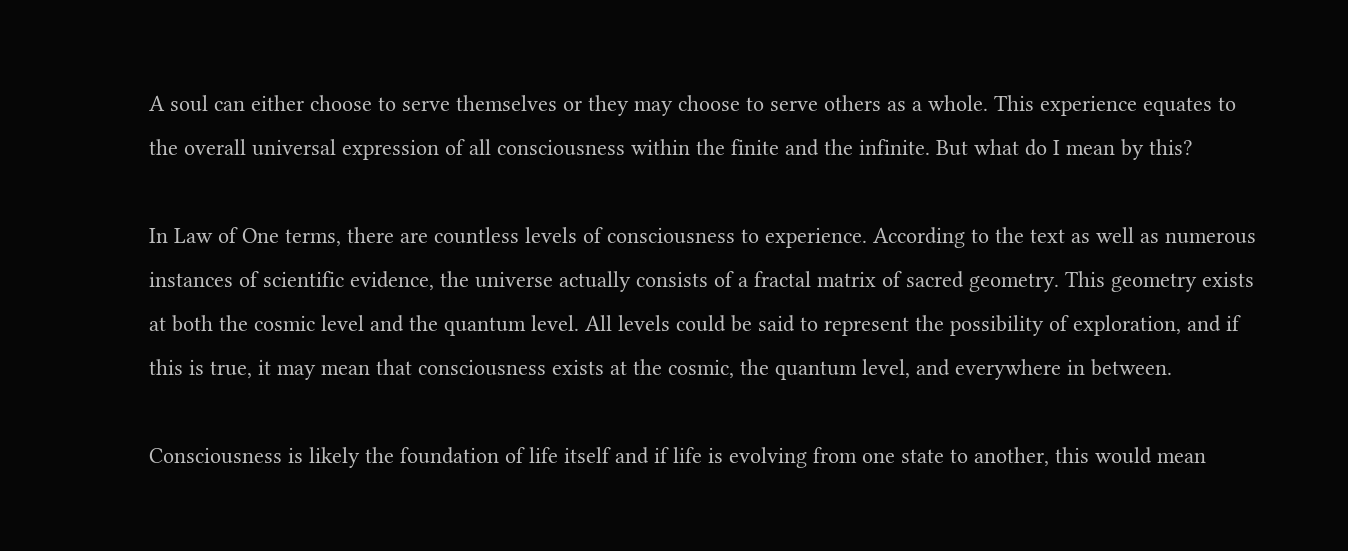A soul can either choose to serve themselves or they may choose to serve others as a whole. This experience equates to the overall universal expression of all consciousness within the finite and the infinite. But what do I mean by this?

In Law of One terms, there are countless levels of consciousness to experience. According to the text as well as numerous instances of scientific evidence, the universe actually consists of a fractal matrix of sacred geometry. This geometry exists at both the cosmic level and the quantum level. All levels could be said to represent the possibility of exploration, and if this is true, it may mean that consciousness exists at the cosmic, the quantum level, and everywhere in between.

Consciousness is likely the foundation of life itself and if life is evolving from one state to another, this would mean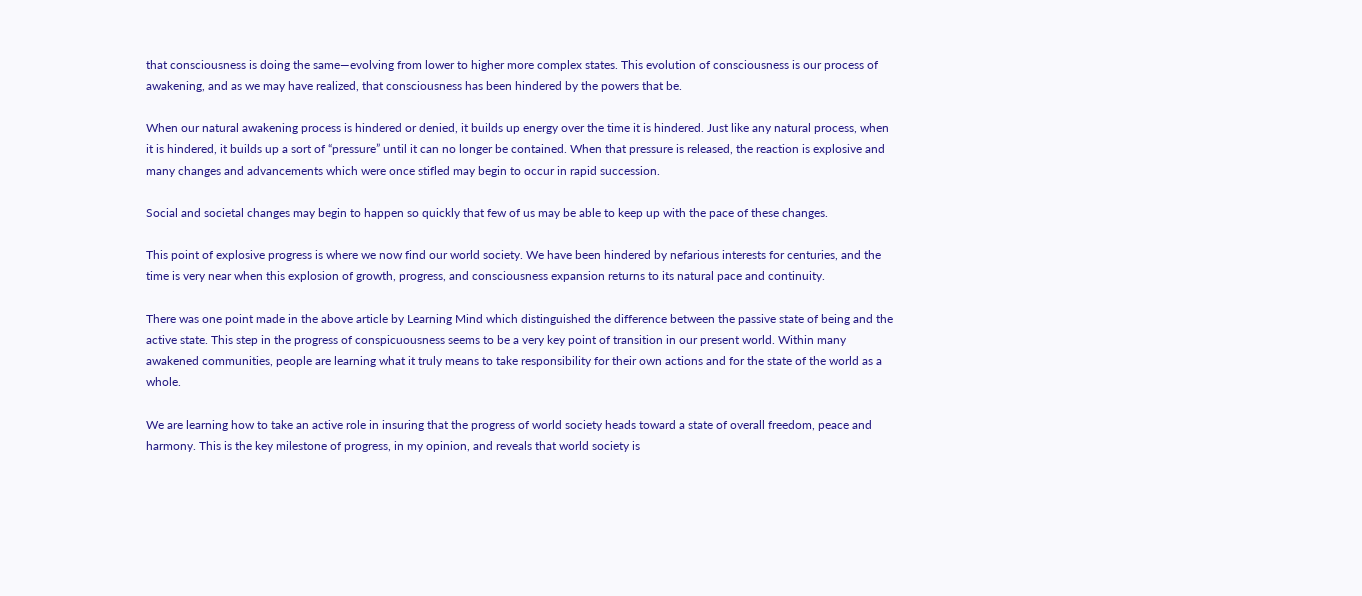that consciousness is doing the same—evolving from lower to higher more complex states. This evolution of consciousness is our process of awakening, and as we may have realized, that consciousness has been hindered by the powers that be.

When our natural awakening process is hindered or denied, it builds up energy over the time it is hindered. Just like any natural process, when it is hindered, it builds up a sort of “pressure” until it can no longer be contained. When that pressure is released, the reaction is explosive and many changes and advancements which were once stifled may begin to occur in rapid succession.

Social and societal changes may begin to happen so quickly that few of us may be able to keep up with the pace of these changes.

This point of explosive progress is where we now find our world society. We have been hindered by nefarious interests for centuries, and the time is very near when this explosion of growth, progress, and consciousness expansion returns to its natural pace and continuity.

There was one point made in the above article by Learning Mind which distinguished the difference between the passive state of being and the active state. This step in the progress of conspicuousness seems to be a very key point of transition in our present world. Within many awakened communities, people are learning what it truly means to take responsibility for their own actions and for the state of the world as a whole.

We are learning how to take an active role in insuring that the progress of world society heads toward a state of overall freedom, peace and harmony. This is the key milestone of progress, in my opinion, and reveals that world society is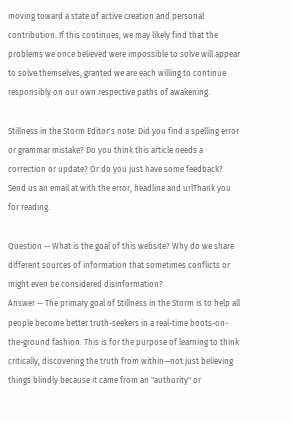moving toward a state of active creation and personal contribution. If this continues, we may likely find that the problems we once believed were impossible to solve will appear to solve themselves, granted we are each willing to continue responsibly on our own respective paths of awakening.

Stillness in the Storm Editor's note: Did you find a spelling error or grammar mistake? Do you think this article needs a correction or update? Or do you just have some feedback? Send us an email at with the error, headline and urlThank you for reading.

Question -- What is the goal of this website? Why do we share different sources of information that sometimes conflicts or might even be considered disinformation?
Answer -- The primary goal of Stillness in the Storm is to help all people become better truth-seekers in a real-time boots-on-the-ground fashion. This is for the purpose of learning to think critically, discovering the truth from within—not just believing things blindly because it came from an "authority" or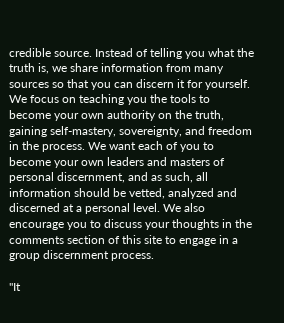credible source. Instead of telling you what the truth is, we share information from many sources so that you can discern it for yourself. We focus on teaching you the tools to become your own authority on the truth, gaining self-mastery, sovereignty, and freedom in the process. We want each of you to become your own leaders and masters of personal discernment, and as such, all information should be vetted, analyzed and discerned at a personal level. We also encourage you to discuss your thoughts in the comments section of this site to engage in a group discernment process.

"It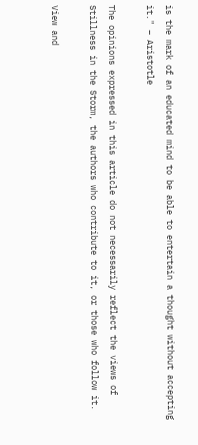is the mark of an educated mind to be able to entertain a thought without accepting it." – Aristotle

The opinions expressed in this article do not necessarily reflect the views of Stillness in the Storm, the authors who contribute to it, or those who follow it.

View and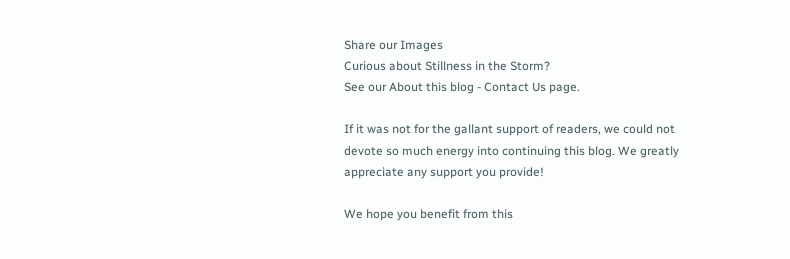Share our Images
Curious about Stillness in the Storm?
See our About this blog - Contact Us page.

If it was not for the gallant support of readers, we could not devote so much energy into continuing this blog. We greatly appreciate any support you provide!

We hope you benefit from this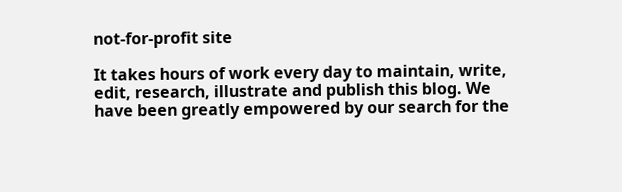not-for-profit site

It takes hours of work every day to maintain, write, edit, research, illustrate and publish this blog. We have been greatly empowered by our search for the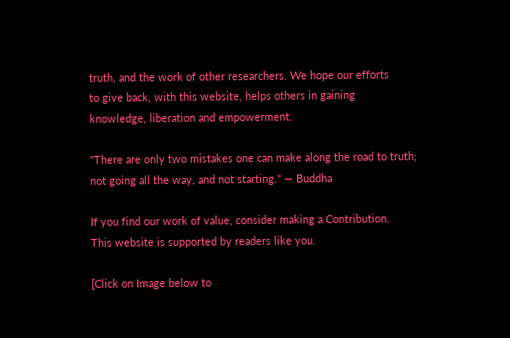truth, and the work of other researchers. We hope our efforts
to give back, with this website, helps others in gaining
knowledge, liberation and empowerment.

"There are only two mistakes one can make along the road to truth;
not going all the way, and not starting." — Buddha

If you find our work of value, consider making a Contribution.
This website is supported by readers like you.

[Click on Image below to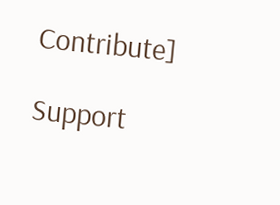Contribute]

Support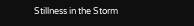Stillness in the Storm